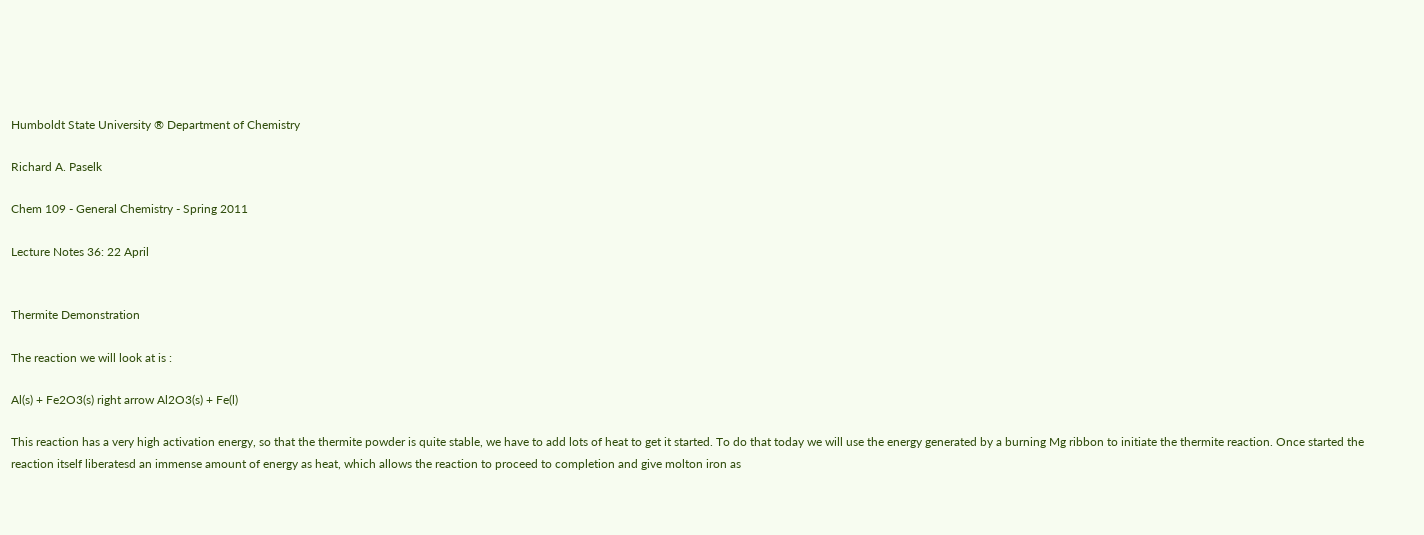Humboldt State University ® Department of Chemistry

Richard A. Paselk

Chem 109 - General Chemistry - Spring 2011

Lecture Notes 36: 22 April


Thermite Demonstration

The reaction we will look at is :

Al(s) + Fe2O3(s) right arrow Al2O3(s) + Fe(l)

This reaction has a very high activation energy, so that the thermite powder is quite stable, we have to add lots of heat to get it started. To do that today we will use the energy generated by a burning Mg ribbon to initiate the thermite reaction. Once started the reaction itself liberatesd an immense amount of energy as heat, which allows the reaction to proceed to completion and give molton iron as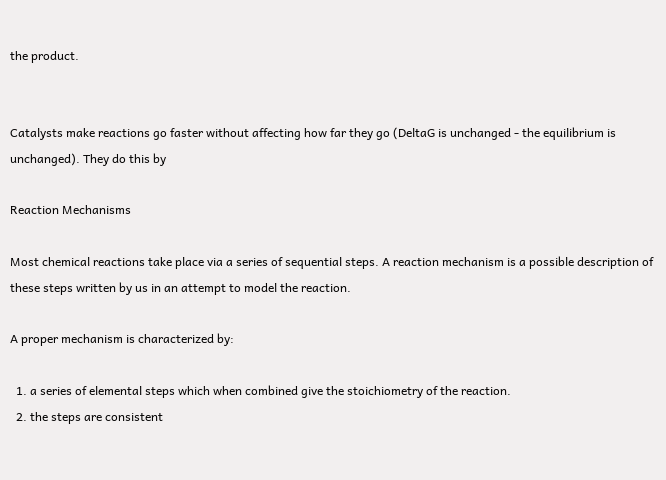the product.


Catalysts make reactions go faster without affecting how far they go (DeltaG is unchanged - the equilibrium is unchanged). They do this by

Reaction Mechanisms

Most chemical reactions take place via a series of sequential steps. A reaction mechanism is a possible description of these steps written by us in an attempt to model the reaction.

A proper mechanism is characterized by:

  1. a series of elemental steps which when combined give the stoichiometry of the reaction.
  2. the steps are consistent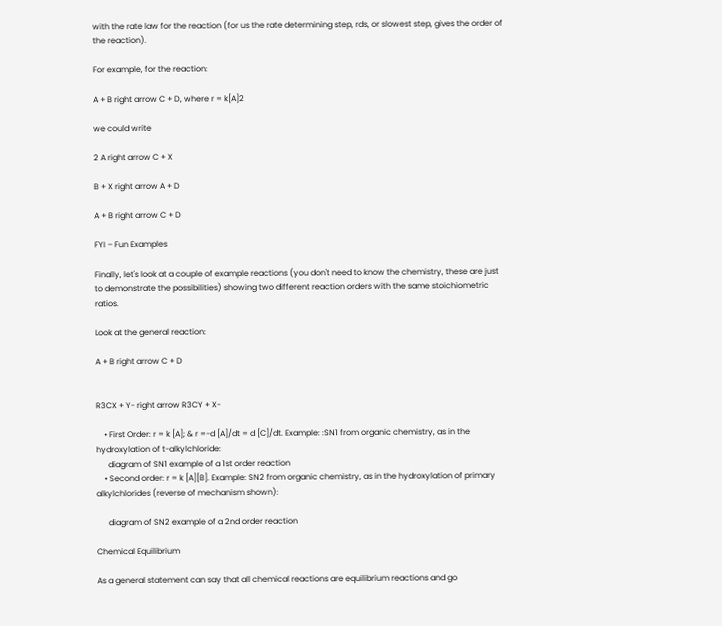with the rate law for the reaction (for us the rate determining step, rds, or slowest step, gives the order of the reaction).

For example, for the reaction:

A + B right arrow C + D, where r = k[A]2

we could write

2 A right arrow C + X

B + X right arrow A + D

A + B right arrow C + D

FYI – Fun Examples

Finally, let's look at a couple of example reactions (you don't need to know the chemistry, these are just to demonstrate the possibilities) showing two different reaction orders with the same stoichiometric ratios.

Look at the general reaction:

A + B right arrow C + D


R3CX + Y- right arrow R3CY + X-

    • First Order: r = k [A]; & r =-d [A]/dt = d [C]/dt. Example: :SN1 from organic chemistry, as in the hydroxylation of t-alkylchloride:
      diagram of SN1 example of a 1st order reaction
    • Second order: r = k [A][B]. Example: SN2 from organic chemistry, as in the hydroxylation of primary alkylchlorides (reverse of mechanism shown):

      diagram of SN2 example of a 2nd order reaction

Chemical Equilibrium

As a general statement can say that all chemical reactions are equilibrium reactions and go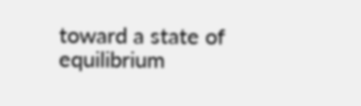toward a state of equilibrium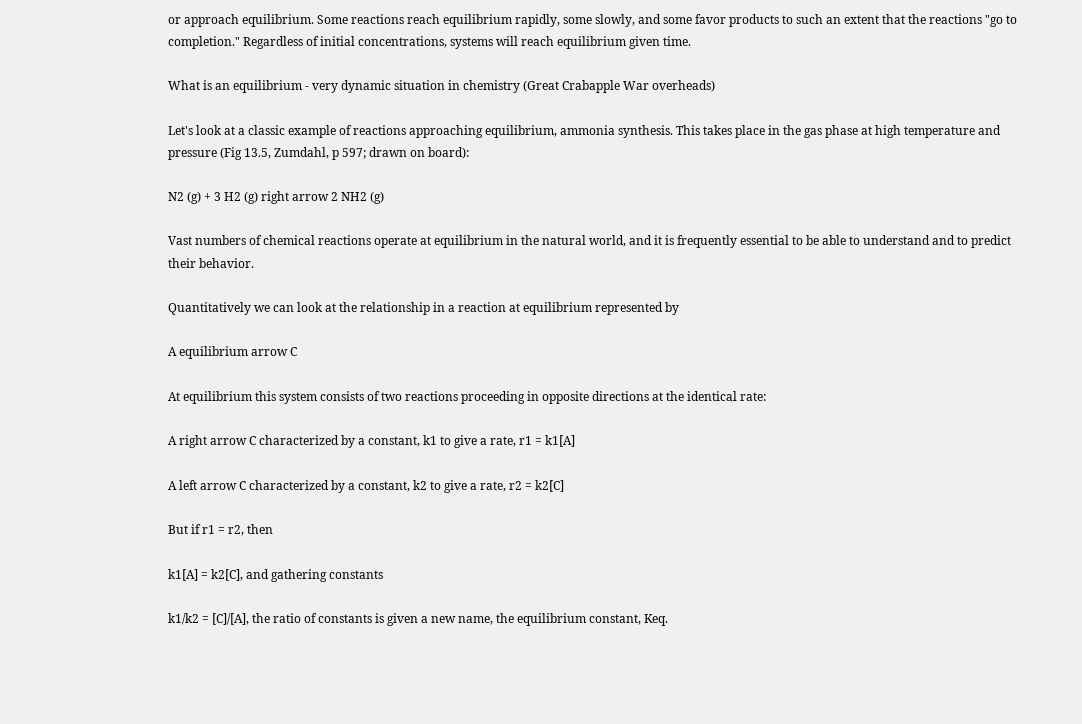or approach equilibrium. Some reactions reach equilibrium rapidly, some slowly, and some favor products to such an extent that the reactions "go to completion." Regardless of initial concentrations, systems will reach equilibrium given time.

What is an equilibrium - very dynamic situation in chemistry (Great Crabapple War overheads)

Let's look at a classic example of reactions approaching equilibrium, ammonia synthesis. This takes place in the gas phase at high temperature and pressure (Fig 13.5, Zumdahl, p 597; drawn on board):

N2 (g) + 3 H2 (g) right arrow 2 NH2 (g)

Vast numbers of chemical reactions operate at equilibrium in the natural world, and it is frequently essential to be able to understand and to predict their behavior.

Quantitatively we can look at the relationship in a reaction at equilibrium represented by

A equilibrium arrow C

At equilibrium this system consists of two reactions proceeding in opposite directions at the identical rate:

A right arrow C characterized by a constant, k1 to give a rate, r1 = k1[A]

A left arrow C characterized by a constant, k2 to give a rate, r2 = k2[C]

But if r1 = r2, then

k1[A] = k2[C], and gathering constants

k1/k2 = [C]/[A], the ratio of constants is given a new name, the equilibrium constant, Keq.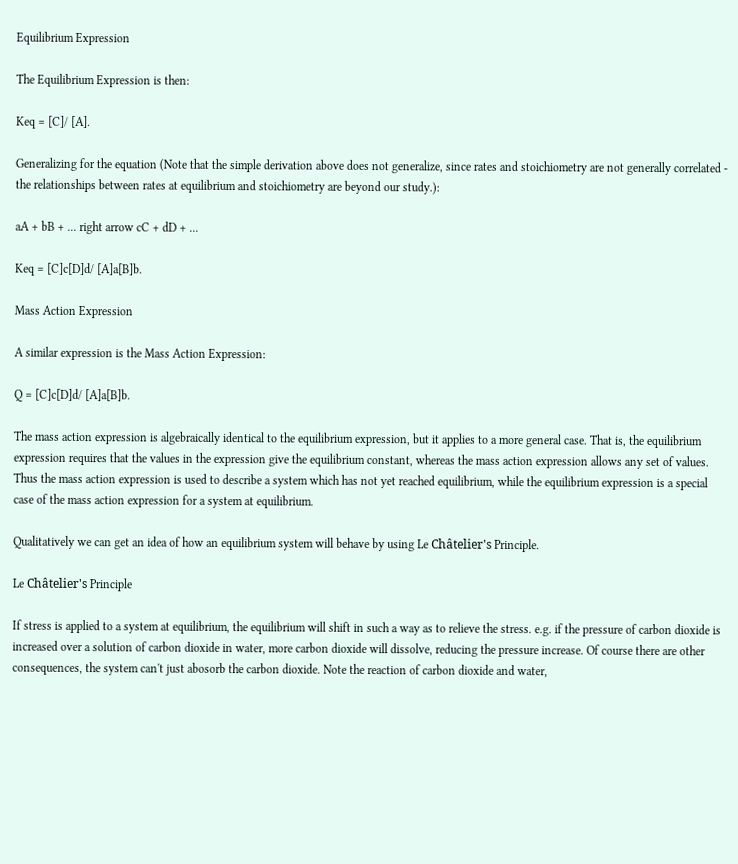Equilibrium Expression

The Equilibrium Expression is then:

Keq = [C]/ [A].

Generalizing for the equation (Note that the simple derivation above does not generalize, since rates and stoichiometry are not generally correlated - the relationships between rates at equilibrium and stoichiometry are beyond our study.):

aA + bB + ... right arrow cC + dD + ...

Keq = [C]c[D]d/ [A]a[B]b.

Mass Action Expression

A similar expression is the Mass Action Expression:

Q = [C]c[D]d/ [A]a[B]b.

The mass action expression is algebraically identical to the equilibrium expression, but it applies to a more general case. That is, the equilibrium expression requires that the values in the expression give the equilibrium constant, whereas the mass action expression allows any set of values. Thus the mass action expression is used to describe a system which has not yet reached equilibrium, while the equilibrium expression is a special case of the mass action expression for a system at equilibrium.

Qualitatively we can get an idea of how an equilibrium system will behave by using Le Châtelier's Principle.

Le Châtelier's Principle

If stress is applied to a system at equilibrium, the equilibrium will shift in such a way as to relieve the stress. e.g. if the pressure of carbon dioxide is increased over a solution of carbon dioxide in water, more carbon dioxide will dissolve, reducing the pressure increase. Of course there are other consequences, the system can't just abosorb the carbon dioxide. Note the reaction of carbon dioxide and water,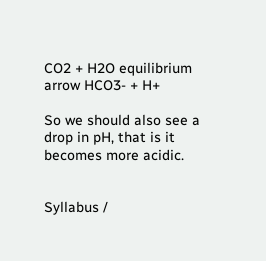CO2 + H2O equilibrium arrow HCO3- + H+

So we should also see a drop in pH, that is it becomes more acidic.


Syllabus /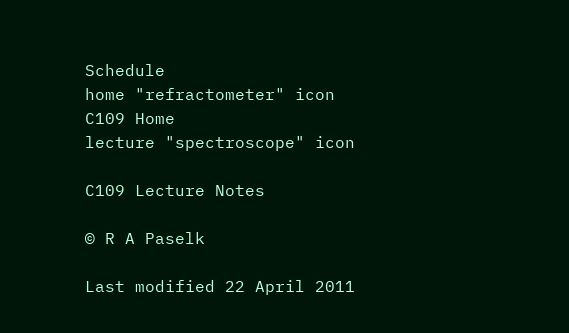Schedule
home "refractometer" icon
C109 Home
lecture "spectroscope" icon

C109 Lecture Notes

© R A Paselk

Last modified 22 April 2011